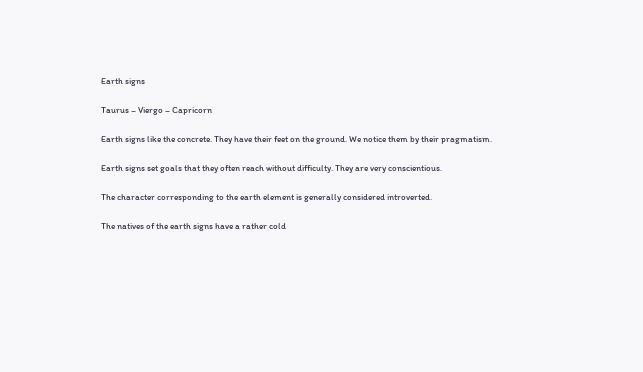Earth signs

Taurus – Viergo – Capricorn

Earth signs like the concrete. They have their feet on the ground. We notice them by their pragmatism.

Earth signs set goals that they often reach without difficulty. They are very conscientious.

The character corresponding to the earth element is generally considered introverted.

The natives of the earth signs have a rather cold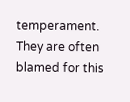temperament. They are often blamed for this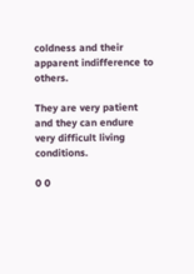coldness and their apparent indifference to others.

They are very patient and they can endure very difficult living conditions.

0 0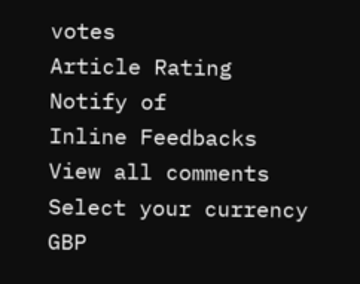votes
Article Rating
Notify of
Inline Feedbacks
View all comments
Select your currency
GBP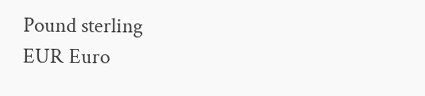Pound sterling
EUR Euro